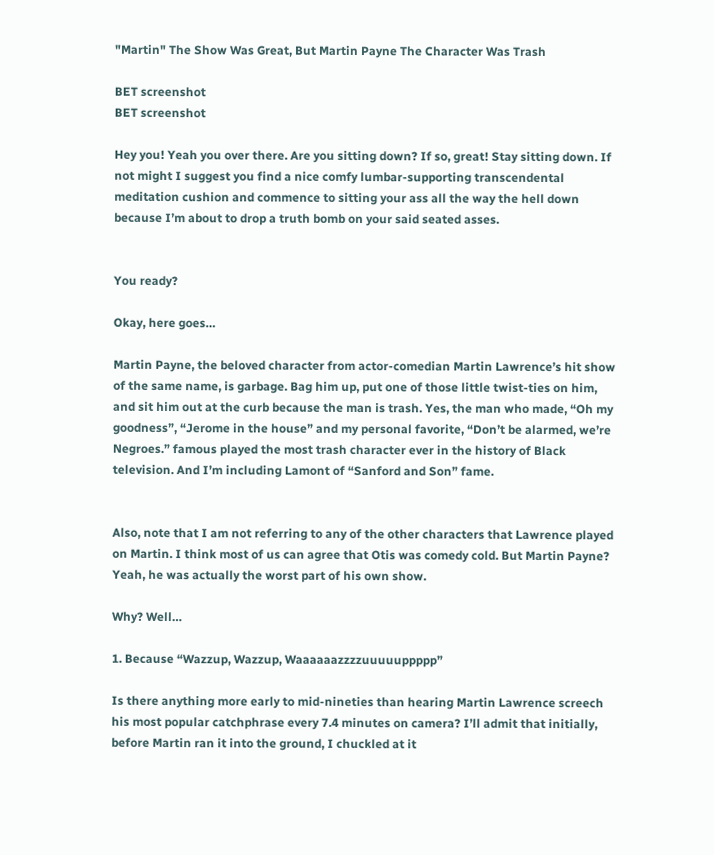"Martin" The Show Was Great, But Martin Payne The Character Was Trash

BET screenshot
BET screenshot

Hey you! Yeah you over there. Are you sitting down? If so, great! Stay sitting down. If not might I suggest you find a nice comfy lumbar-supporting transcendental meditation cushion and commence to sitting your ass all the way the hell down because I’m about to drop a truth bomb on your said seated asses.


You ready?

Okay, here goes…

Martin Payne, the beloved character from actor-comedian Martin Lawrence’s hit show of the same name, is garbage. Bag him up, put one of those little twist-ties on him, and sit him out at the curb because the man is trash. Yes, the man who made, “Oh my goodness”, “Jerome in the house” and my personal favorite, “Don’t be alarmed, we’re Negroes.” famous played the most trash character ever in the history of Black television. And I’m including Lamont of “Sanford and Son” fame.


Also, note that I am not referring to any of the other characters that Lawrence played on Martin. I think most of us can agree that Otis was comedy cold. But Martin Payne? Yeah, he was actually the worst part of his own show.

Why? Well…

1. Because “Wazzup, Wazzup, Waaaaaazzzzuuuuuppppp”

Is there anything more early to mid-nineties than hearing Martin Lawrence screech his most popular catchphrase every 7.4 minutes on camera? I’ll admit that initially, before Martin ran it into the ground, I chuckled at it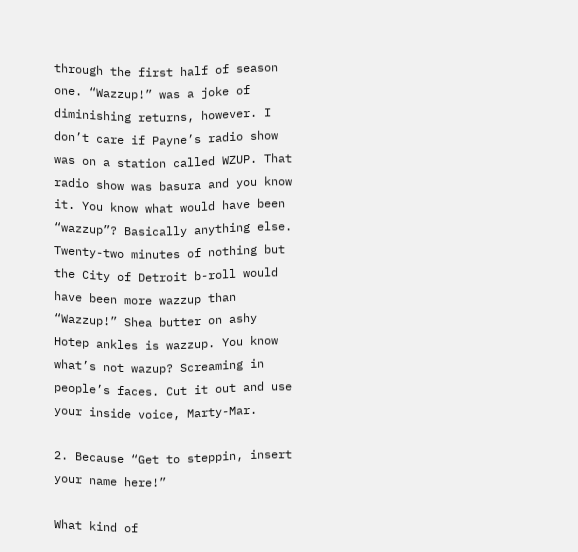through the first half of season one. “Wazzup!” was a joke of diminishing returns, however. I don’t care if Payne’s radio show was on a station called WZUP. That radio show was basura and you know it. You know what would have been “wazzup”? Basically anything else. Twenty-two minutes of nothing but the City of Detroit b-roll would have been more wazzup than “Wazzup!” Shea butter on ashy Hotep ankles is wazzup. You know what’s not wazup? Screaming in people’s faces. Cut it out and use your inside voice, Marty-Mar.

2. Because “Get to steppin, insert your name here!”

What kind of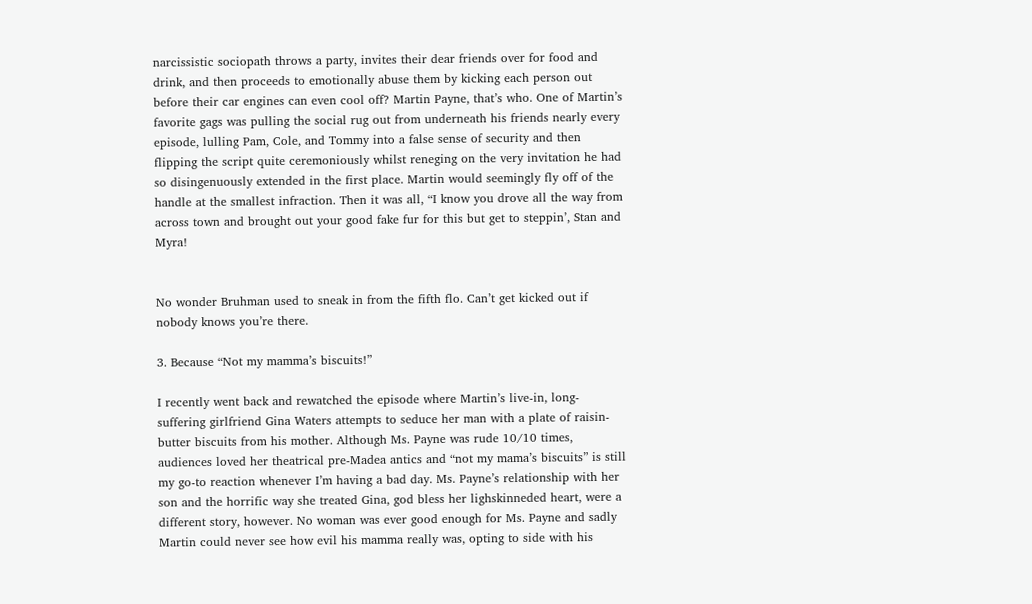narcissistic sociopath throws a party, invites their dear friends over for food and drink, and then proceeds to emotionally abuse them by kicking each person out before their car engines can even cool off? Martin Payne, that’s who. One of Martin’s favorite gags was pulling the social rug out from underneath his friends nearly every episode, lulling Pam, Cole, and Tommy into a false sense of security and then flipping the script quite ceremoniously whilst reneging on the very invitation he had so disingenuously extended in the first place. Martin would seemingly fly off of the handle at the smallest infraction. Then it was all, “I know you drove all the way from across town and brought out your good fake fur for this but get to steppin’, Stan and Myra!


No wonder Bruhman used to sneak in from the fifth flo. Can’t get kicked out if nobody knows you’re there.

3. Because “Not my mamma’s biscuits!”

I recently went back and rewatched the episode where Martin’s live-in, long-suffering girlfriend Gina Waters attempts to seduce her man with a plate of raisin-butter biscuits from his mother. Although Ms. Payne was rude 10/10 times, audiences loved her theatrical pre-Madea antics and “not my mama’s biscuits” is still my go-to reaction whenever I’m having a bad day. Ms. Payne’s relationship with her son and the horrific way she treated Gina, god bless her lighskinneded heart, were a different story, however. No woman was ever good enough for Ms. Payne and sadly Martin could never see how evil his mamma really was, opting to side with his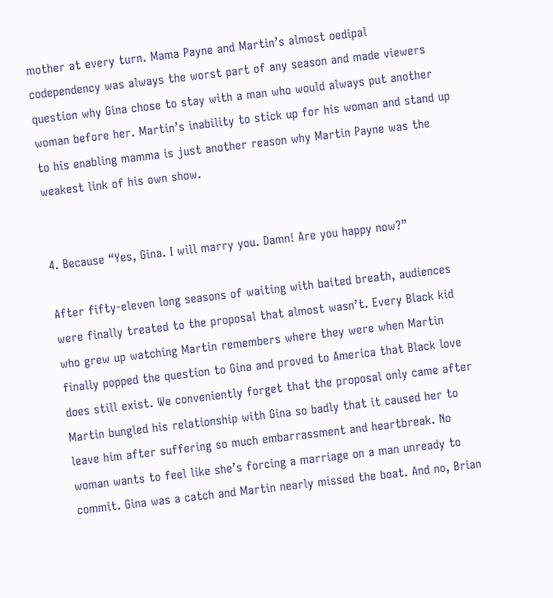mother at every turn. Mama Payne and Martin’s almost oedipal codependency was always the worst part of any season and made viewers question why Gina chose to stay with a man who would always put another woman before her. Martin’s inability to stick up for his woman and stand up to his enabling mamma is just another reason why Martin Payne was the weakest link of his own show.


4. Because “Yes, Gina. I will marry you. Damn! Are you happy now?”

After fifty-eleven long seasons of waiting with baited breath, audiences were finally treated to the proposal that almost wasn’t. Every Black kid who grew up watching Martin remembers where they were when Martin finally popped the question to Gina and proved to America that Black love does still exist. We conveniently forget that the proposal only came after Martin bungled his relationship with Gina so badly that it caused her to leave him after suffering so much embarrassment and heartbreak. No woman wants to feel like she’s forcing a marriage on a man unready to commit. Gina was a catch and Martin nearly missed the boat. And no, Brian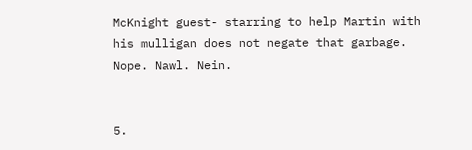McKnight guest- starring to help Martin with his mulligan does not negate that garbage. Nope. Nawl. Nein.


5.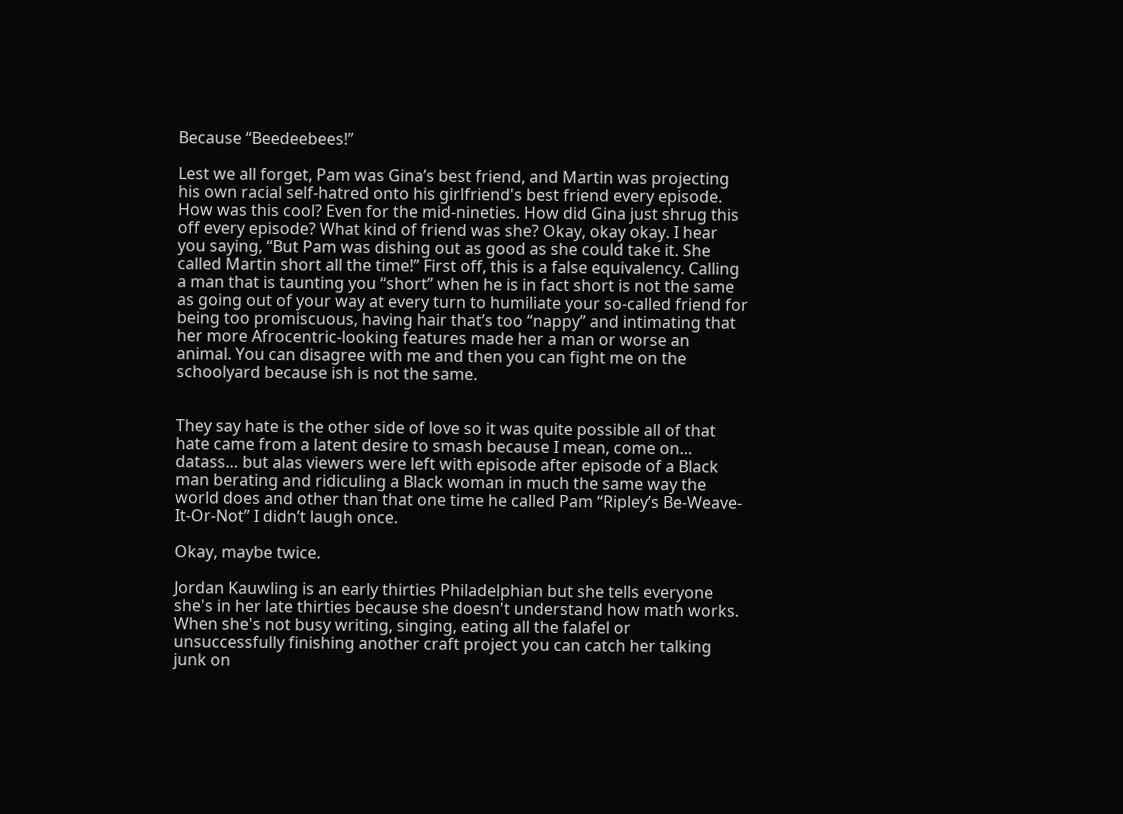Because “Beedeebees!”

Lest we all forget, Pam was Gina’s best friend, and Martin was projecting his own racial self-hatred onto his girlfriend's best friend every episode. How was this cool? Even for the mid-nineties. How did Gina just shrug this off every episode? What kind of friend was she? Okay, okay okay. I hear you saying, “But Pam was dishing out as good as she could take it. She called Martin short all the time!” First off, this is a false equivalency. Calling a man that is taunting you “short” when he is in fact short is not the same as going out of your way at every turn to humiliate your so-called friend for being too promiscuous, having hair that’s too “nappy” and intimating that her more Afrocentric-looking features made her a man or worse an animal. You can disagree with me and then you can fight me on the schoolyard because ish is not the same.


They say hate is the other side of love so it was quite possible all of that hate came from a latent desire to smash because I mean, come on… datass… but alas viewers were left with episode after episode of a Black man berating and ridiculing a Black woman in much the same way the world does and other than that one time he called Pam “Ripley’s Be-Weave-It-Or-Not” I didn’t laugh once.

Okay, maybe twice.

Jordan Kauwling is an early thirties Philadelphian but she tells everyone she's in her late thirties because she doesn't understand how math works. When she's not busy writing, singing, eating all the falafel or unsuccessfully finishing another craft project you can catch her talking junk on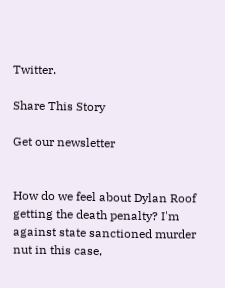Twitter.

Share This Story

Get our newsletter


How do we feel about Dylan Roof getting the death penalty? I'm against state sanctioned murder nut in this case,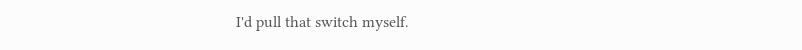I'd pull that switch myself.